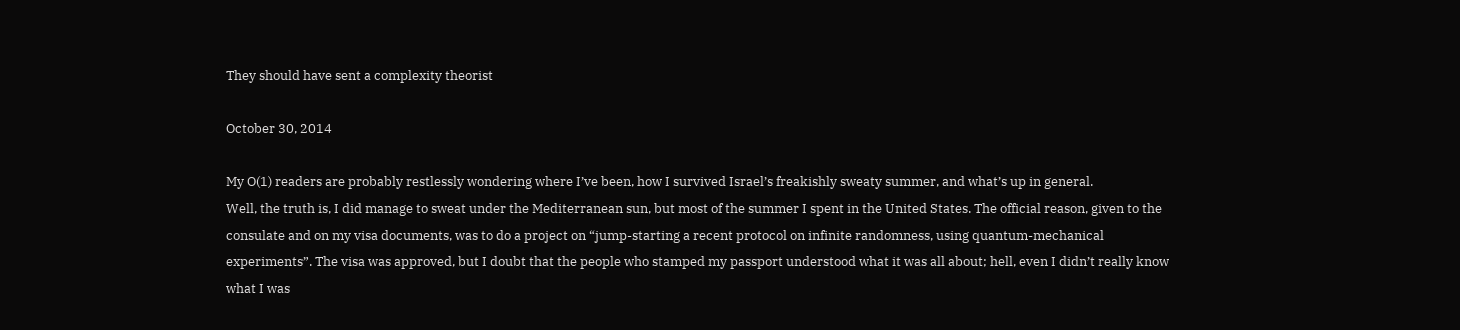They should have sent a complexity theorist

October 30, 2014

My O(1) readers are probably restlessly wondering where I’ve been, how I survived Israel’s freakishly sweaty summer, and what’s up in general.
Well, the truth is, I did manage to sweat under the Mediterranean sun, but most of the summer I spent in the United States. The official reason, given to the consulate and on my visa documents, was to do a project on “jump-starting a recent protocol on infinite randomness, using quantum-mechanical experiments”. The visa was approved, but I doubt that the people who stamped my passport understood what it was all about; hell, even I didn’t really know what I was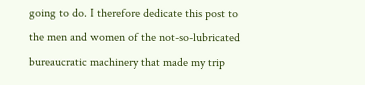going to do. I therefore dedicate this post to the men and women of the not-so-lubricated bureaucratic machinery that made my trip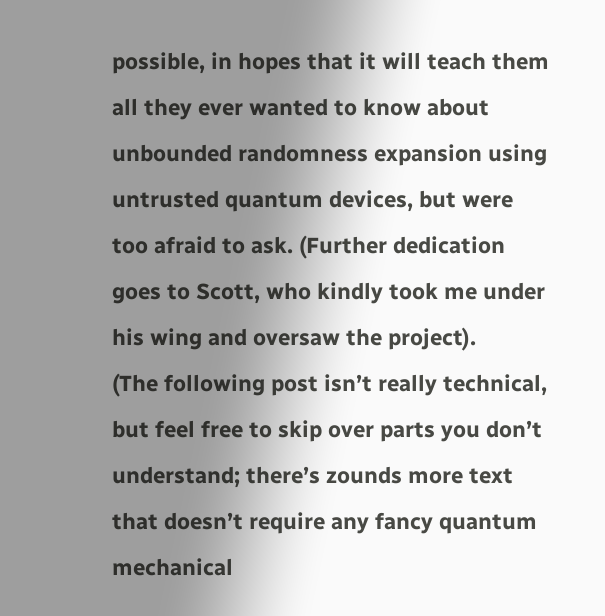possible, in hopes that it will teach them all they ever wanted to know about unbounded randomness expansion using untrusted quantum devices, but were too afraid to ask. (Further dedication goes to Scott, who kindly took me under his wing and oversaw the project).
(The following post isn’t really technical, but feel free to skip over parts you don’t understand; there’s zounds more text that doesn’t require any fancy quantum mechanical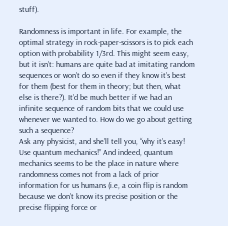stuff).

Randomness is important in life. For example, the optimal strategy in rock-paper-scissors is to pick each option with probability 1/3rd. This might seem easy, but it isn’t: humans are quite bad at imitating random sequences or won’t do so even if they know it’s best for them (best for them in theory; but then, what else is there?). It’d be much better if we had an infinite sequence of random bits that we could use whenever we wanted to. How do we go about getting such a sequence?
Ask any physicist, and she’ll tell you, “why it’s easy! Use quantum mechanics!” And indeed, quantum mechanics seems to be the place in nature where randomness comes not from a lack of prior information for us humans (i.e, a coin flip is random because we don’t know its precise position or the precise flipping force or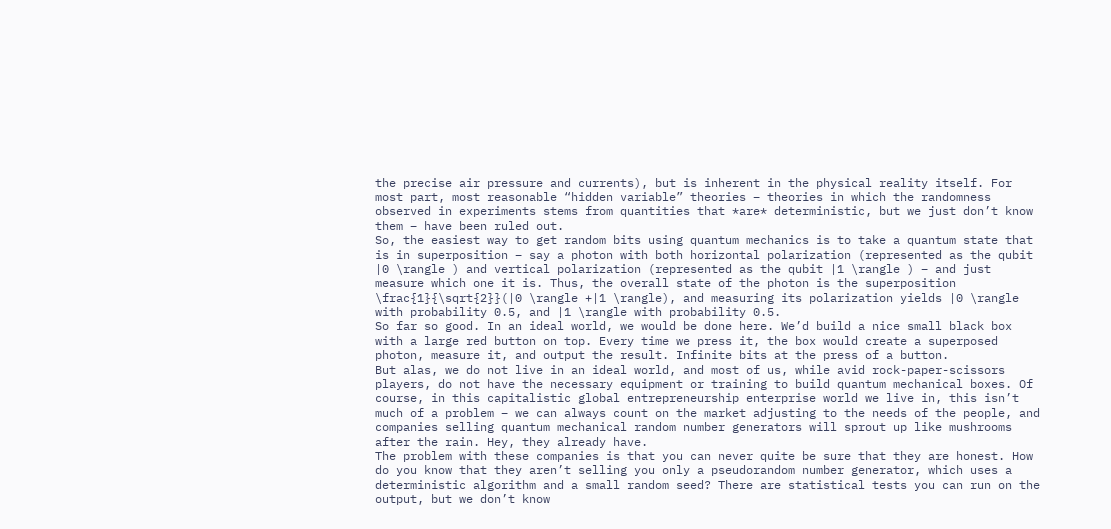the precise air pressure and currents), but is inherent in the physical reality itself. For most part, most reasonable “hidden variable” theories – theories in which the randomness observed in experiments stems from quantities that *are* deterministic, but we just don’t know them – have been ruled out.
So, the easiest way to get random bits using quantum mechanics is to take a quantum state that is in superposition – say a photon with both horizontal polarization (represented as the qubit |0 \rangle ) and vertical polarization (represented as the qubit |1 \rangle ) – and just measure which one it is. Thus, the overall state of the photon is the superposition \frac{1}{\sqrt{2}}(|0 \rangle +|1 \rangle), and measuring its polarization yields |0 \rangle with probability 0.5, and |1 \rangle with probability 0.5.
So far so good. In an ideal world, we would be done here. We’d build a nice small black box with a large red button on top. Every time we press it, the box would create a superposed photon, measure it, and output the result. Infinite bits at the press of a button.
But alas, we do not live in an ideal world, and most of us, while avid rock-paper-scissors players, do not have the necessary equipment or training to build quantum mechanical boxes. Of course, in this capitalistic global entrepreneurship enterprise world we live in, this isn’t much of a problem – we can always count on the market adjusting to the needs of the people, and companies selling quantum mechanical random number generators will sprout up like mushrooms after the rain. Hey, they already have.
The problem with these companies is that you can never quite be sure that they are honest. How do you know that they aren’t selling you only a pseudorandom number generator, which uses a deterministic algorithm and a small random seed? There are statistical tests you can run on the output, but we don’t know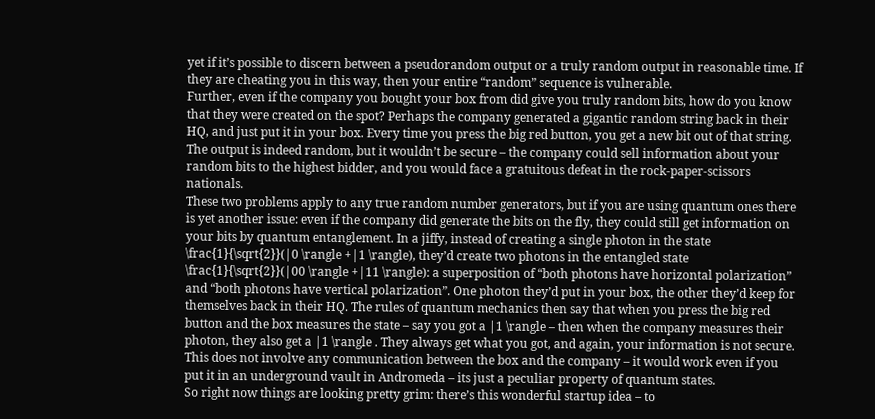yet if it’s possible to discern between a pseudorandom output or a truly random output in reasonable time. If they are cheating you in this way, then your entire “random” sequence is vulnerable.
Further, even if the company you bought your box from did give you truly random bits, how do you know that they were created on the spot? Perhaps the company generated a gigantic random string back in their HQ, and just put it in your box. Every time you press the big red button, you get a new bit out of that string. The output is indeed random, but it wouldn’t be secure – the company could sell information about your random bits to the highest bidder, and you would face a gratuitous defeat in the rock-paper-scissors nationals.
These two problems apply to any true random number generators, but if you are using quantum ones there is yet another issue: even if the company did generate the bits on the fly, they could still get information on your bits by quantum entanglement. In a jiffy, instead of creating a single photon in the state \frac{1}{\sqrt{2}}(|0 \rangle +|1 \rangle), they’d create two photons in the entangled state \frac{1}{\sqrt{2}}(|00 \rangle +|11 \rangle): a superposition of “both photons have horizontal polarization” and “both photons have vertical polarization”. One photon they’d put in your box, the other they’d keep for themselves back in their HQ. The rules of quantum mechanics then say that when you press the big red button and the box measures the state – say you got a |1 \rangle – then when the company measures their photon, they also get a |1 \rangle . They always get what you got, and again, your information is not secure. This does not involve any communication between the box and the company – it would work even if you put it in an underground vault in Andromeda – its just a peculiar property of quantum states.
So right now things are looking pretty grim: there’s this wonderful startup idea – to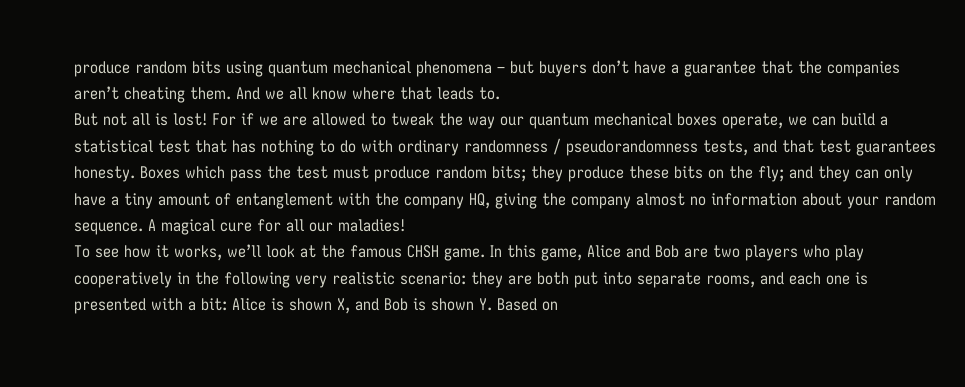produce random bits using quantum mechanical phenomena – but buyers don’t have a guarantee that the companies aren’t cheating them. And we all know where that leads to.
But not all is lost! For if we are allowed to tweak the way our quantum mechanical boxes operate, we can build a statistical test that has nothing to do with ordinary randomness / pseudorandomness tests, and that test guarantees honesty. Boxes which pass the test must produce random bits; they produce these bits on the fly; and they can only have a tiny amount of entanglement with the company HQ, giving the company almost no information about your random sequence. A magical cure for all our maladies!
To see how it works, we’ll look at the famous CHSH game. In this game, Alice and Bob are two players who play cooperatively in the following very realistic scenario: they are both put into separate rooms, and each one is presented with a bit: Alice is shown X, and Bob is shown Y. Based on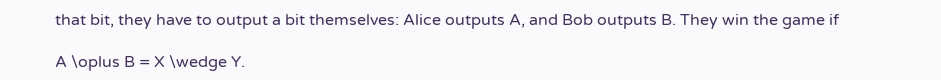that bit, they have to output a bit themselves: Alice outputs A, and Bob outputs B. They win the game if

A \oplus B = X \wedge Y.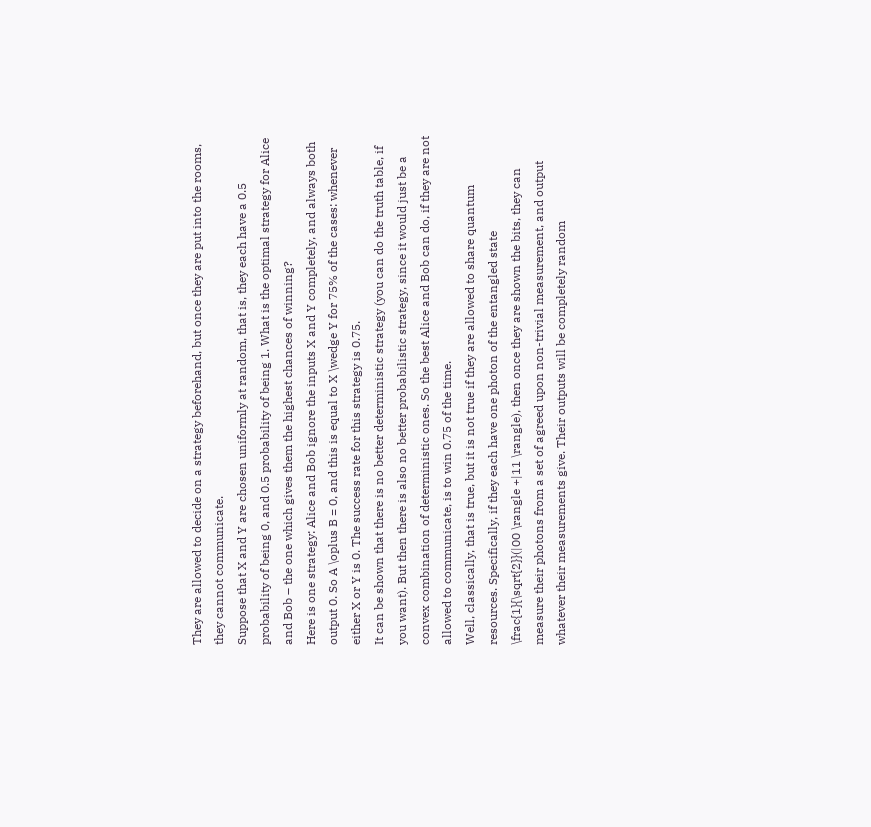They are allowed to decide on a strategy beforehand, but once they are put into the rooms, they cannot communicate.
Suppose that X and Y are chosen uniformly at random, that is, they each have a 0.5 probability of being 0, and 0.5 probability of being 1. What is the optimal strategy for Alice and Bob – the one which gives them the highest chances of winning?
Here is one strategy: Alice and Bob ignore the inputs X and Y completely, and always both output 0. So A \oplus B = 0, and this is equal to X \wedge Y for 75% of the cases: whenever either X or Y is 0. The success rate for this strategy is 0.75.
It can be shown that there is no better deterministic strategy (you can do the truth table, if you want). But then there is also no better probabilistic strategy, since it would just be a convex combination of deterministic ones. So the best Alice and Bob can do, if they are not allowed to communicate, is to win 0.75 of the time.
Well, classically, that is true, but it is not true if they are allowed to share quantum resources. Specifically, if they each have one photon of the entangled state \frac{1}{\sqrt{2}}(|00 \rangle +|11 \rangle), then once they are shown the bits, they can measure their photons from a set of agreed upon non-trivial measurement, and output whatever their measurements give. Their outputs will be completely random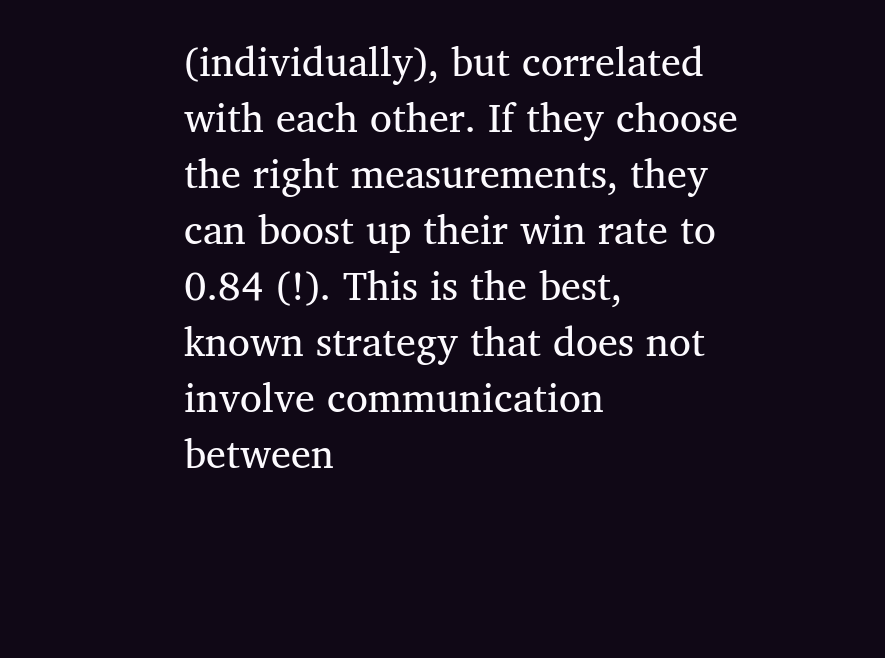(individually), but correlated with each other. If they choose the right measurements, they can boost up their win rate to 0.84 (!). This is the best, known strategy that does not involve communication between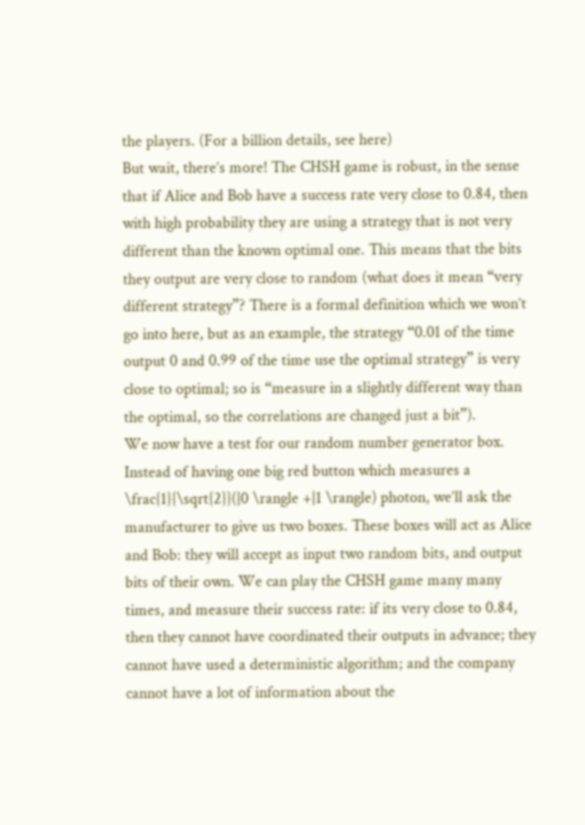the players. (For a billion details, see here)
But wait, there’s more! The CHSH game is robust, in the sense that if Alice and Bob have a success rate very close to 0.84, then with high probability they are using a strategy that is not very different than the known optimal one. This means that the bits they output are very close to random (what does it mean “very different strategy”? There is a formal definition which we won’t go into here, but as an example, the strategy “0.01 of the time output 0 and 0.99 of the time use the optimal strategy” is very close to optimal; so is “measure in a slightly different way than the optimal, so the correlations are changed just a bit”).
We now have a test for our random number generator box. Instead of having one big red button which measures a \frac{1}{\sqrt{2}}(|0 \rangle +|1 \rangle) photon, we’ll ask the manufacturer to give us two boxes. These boxes will act as Alice and Bob: they will accept as input two random bits, and output bits of their own. We can play the CHSH game many many times, and measure their success rate: if its very close to 0.84, then they cannot have coordinated their outputs in advance; they cannot have used a deterministic algorithm; and the company cannot have a lot of information about the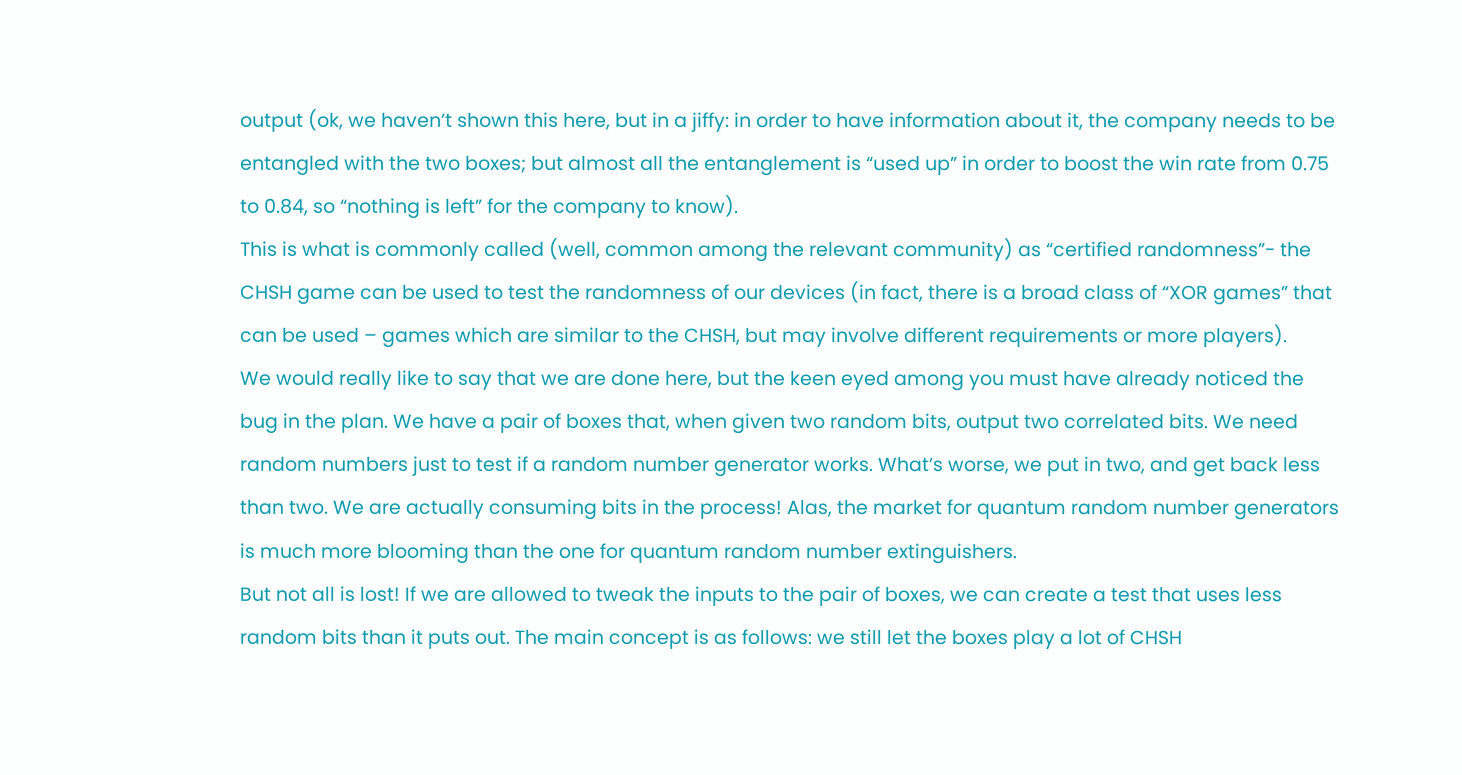output (ok, we haven’t shown this here, but in a jiffy: in order to have information about it, the company needs to be entangled with the two boxes; but almost all the entanglement is “used up” in order to boost the win rate from 0.75 to 0.84, so “nothing is left” for the company to know).
This is what is commonly called (well, common among the relevant community) as “certified randomness”- the CHSH game can be used to test the randomness of our devices (in fact, there is a broad class of “XOR games” that can be used – games which are similar to the CHSH, but may involve different requirements or more players).
We would really like to say that we are done here, but the keen eyed among you must have already noticed the bug in the plan. We have a pair of boxes that, when given two random bits, output two correlated bits. We need random numbers just to test if a random number generator works. What’s worse, we put in two, and get back less than two. We are actually consuming bits in the process! Alas, the market for quantum random number generators is much more blooming than the one for quantum random number extinguishers.
But not all is lost! If we are allowed to tweak the inputs to the pair of boxes, we can create a test that uses less random bits than it puts out. The main concept is as follows: we still let the boxes play a lot of CHSH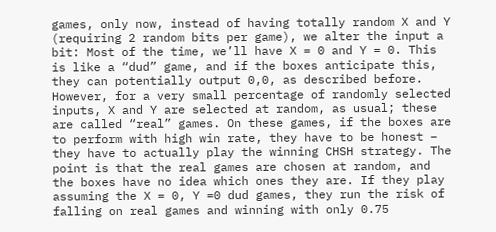games, only now, instead of having totally random X and Y (requiring 2 random bits per game), we alter the input a bit: Most of the time, we’ll have X = 0 and Y = 0. This is like a “dud” game, and if the boxes anticipate this, they can potentially output 0,0, as described before. However, for a very small percentage of randomly selected inputs, X and Y are selected at random, as usual; these are called “real” games. On these games, if the boxes are to perform with high win rate, they have to be honest – they have to actually play the winning CHSH strategy. The point is that the real games are chosen at random, and the boxes have no idea which ones they are. If they play assuming the X = 0, Y =0 dud games, they run the risk of falling on real games and winning with only 0.75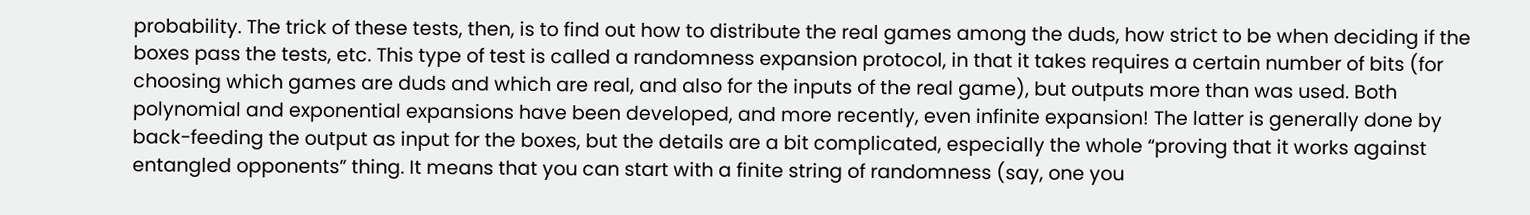probability. The trick of these tests, then, is to find out how to distribute the real games among the duds, how strict to be when deciding if the boxes pass the tests, etc. This type of test is called a randomness expansion protocol, in that it takes requires a certain number of bits (for choosing which games are duds and which are real, and also for the inputs of the real game), but outputs more than was used. Both polynomial and exponential expansions have been developed, and more recently, even infinite expansion! The latter is generally done by back-feeding the output as input for the boxes, but the details are a bit complicated, especially the whole “proving that it works against entangled opponents” thing. It means that you can start with a finite string of randomness (say, one you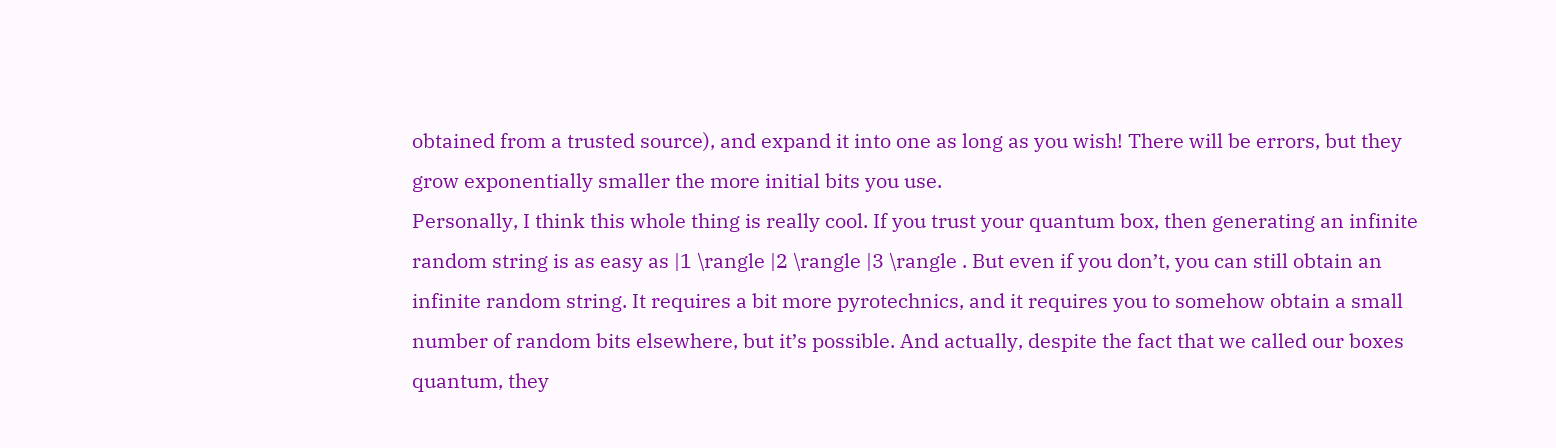obtained from a trusted source), and expand it into one as long as you wish! There will be errors, but they grow exponentially smaller the more initial bits you use.
Personally, I think this whole thing is really cool. If you trust your quantum box, then generating an infinite random string is as easy as |1 \rangle |2 \rangle |3 \rangle . But even if you don’t, you can still obtain an infinite random string. It requires a bit more pyrotechnics, and it requires you to somehow obtain a small number of random bits elsewhere, but it’s possible. And actually, despite the fact that we called our boxes quantum, they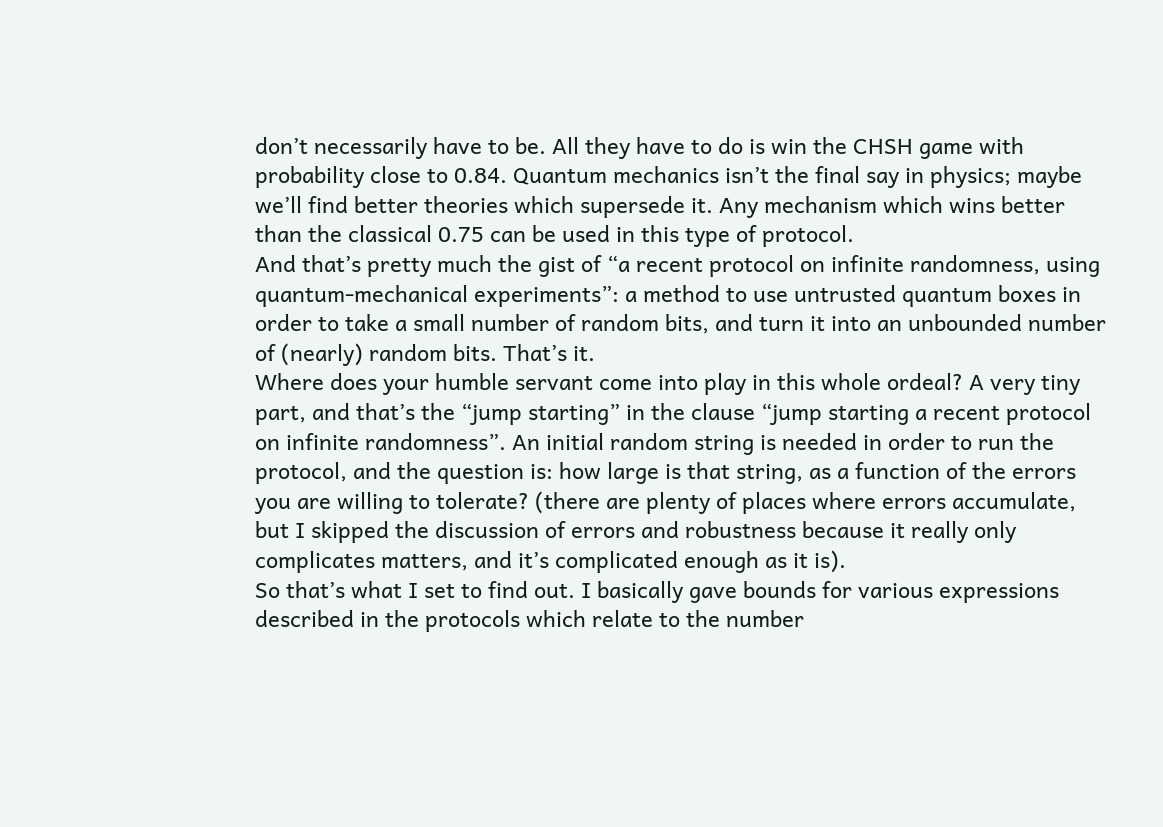don’t necessarily have to be. All they have to do is win the CHSH game with probability close to 0.84. Quantum mechanics isn’t the final say in physics; maybe we’ll find better theories which supersede it. Any mechanism which wins better than the classical 0.75 can be used in this type of protocol.
And that’s pretty much the gist of “a recent protocol on infinite randomness, using quantum-mechanical experiments”: a method to use untrusted quantum boxes in order to take a small number of random bits, and turn it into an unbounded number of (nearly) random bits. That’s it.
Where does your humble servant come into play in this whole ordeal? A very tiny part, and that’s the “jump starting” in the clause “jump starting a recent protocol on infinite randomness”. An initial random string is needed in order to run the protocol, and the question is: how large is that string, as a function of the errors you are willing to tolerate? (there are plenty of places where errors accumulate, but I skipped the discussion of errors and robustness because it really only complicates matters, and it’s complicated enough as it is).
So that’s what I set to find out. I basically gave bounds for various expressions described in the protocols which relate to the number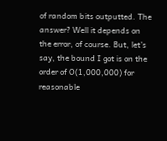of random bits outputted. The answer? Well it depends on the error, of course. But, let’s say, the bound I got is on the order of O(1,000,000) for reasonable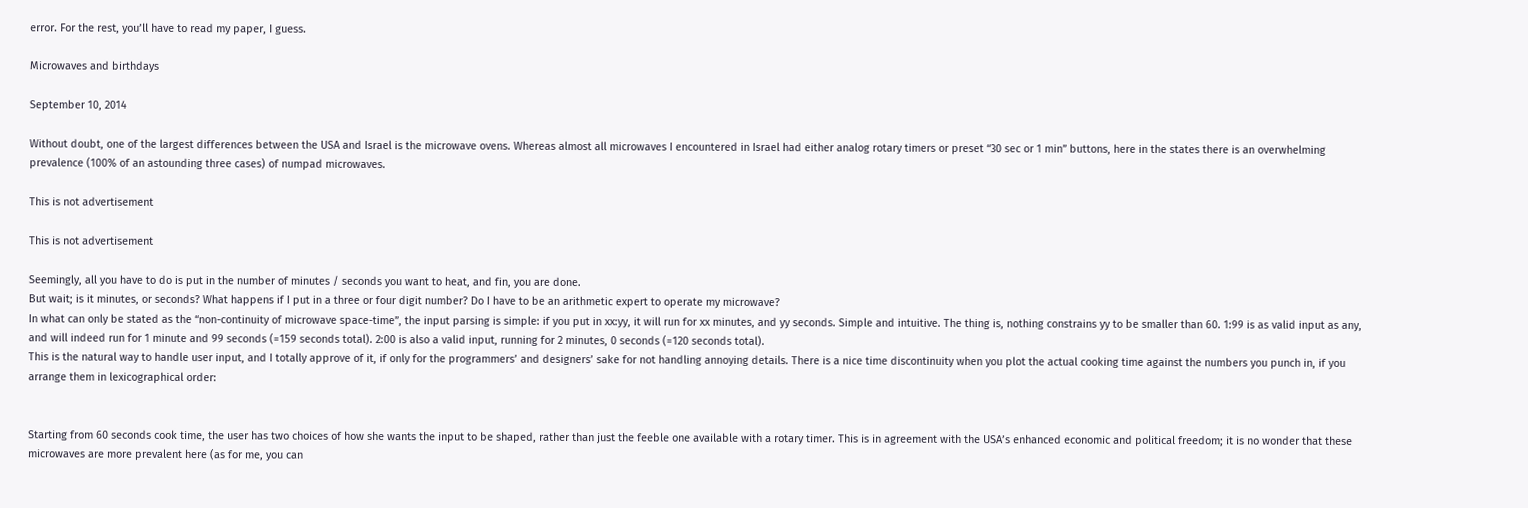error. For the rest, you’ll have to read my paper, I guess.

Microwaves and birthdays

September 10, 2014

Without doubt, one of the largest differences between the USA and Israel is the microwave ovens. Whereas almost all microwaves I encountered in Israel had either analog rotary timers or preset “30 sec or 1 min” buttons, here in the states there is an overwhelming prevalence (100% of an astounding three cases) of numpad microwaves.

This is not advertisement

This is not advertisement

Seemingly, all you have to do is put in the number of minutes / seconds you want to heat, and fin, you are done.
But wait; is it minutes, or seconds? What happens if I put in a three or four digit number? Do I have to be an arithmetic expert to operate my microwave?
In what can only be stated as the “non-continuity of microwave space-time”, the input parsing is simple: if you put in xx:yy, it will run for xx minutes, and yy seconds. Simple and intuitive. The thing is, nothing constrains yy to be smaller than 60. 1:99 is as valid input as any, and will indeed run for 1 minute and 99 seconds (=159 seconds total). 2:00 is also a valid input, running for 2 minutes, 0 seconds (=120 seconds total).
This is the natural way to handle user input, and I totally approve of it, if only for the programmers’ and designers’ sake for not handling annoying details. There is a nice time discontinuity when you plot the actual cooking time against the numbers you punch in, if you arrange them in lexicographical order:


Starting from 60 seconds cook time, the user has two choices of how she wants the input to be shaped, rather than just the feeble one available with a rotary timer. This is in agreement with the USA’s enhanced economic and political freedom; it is no wonder that these microwaves are more prevalent here (as for me, you can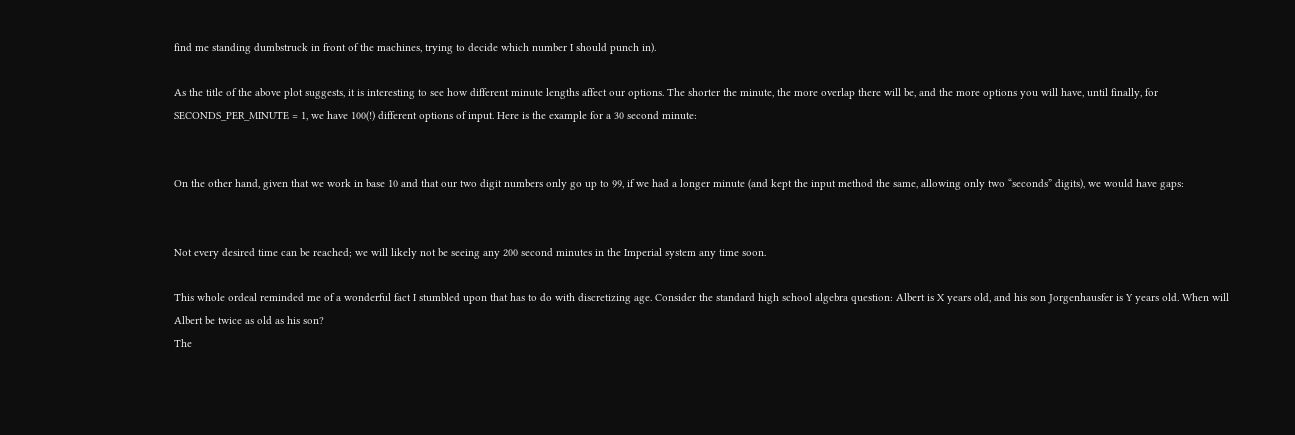find me standing dumbstruck in front of the machines, trying to decide which number I should punch in).

As the title of the above plot suggests, it is interesting to see how different minute lengths affect our options. The shorter the minute, the more overlap there will be, and the more options you will have, until finally, for SECONDS_PER_MINUTE = 1, we have 100(!) different options of input. Here is the example for a 30 second minute:


On the other hand, given that we work in base 10 and that our two digit numbers only go up to 99, if we had a longer minute (and kept the input method the same, allowing only two “seconds” digits), we would have gaps:


Not every desired time can be reached; we will likely not be seeing any 200 second minutes in the Imperial system any time soon.

This whole ordeal reminded me of a wonderful fact I stumbled upon that has to do with discretizing age. Consider the standard high school algebra question: Albert is X years old, and his son Jorgenhausfer is Y years old. When will Albert be twice as old as his son?
The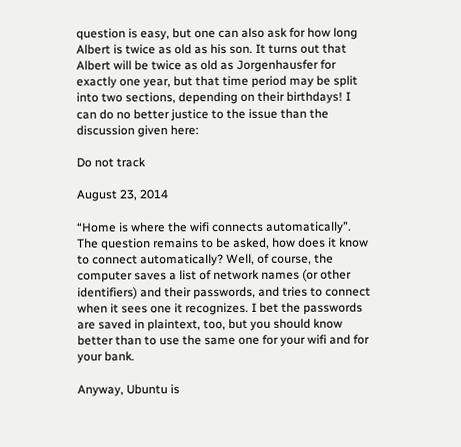question is easy, but one can also ask for how long Albert is twice as old as his son. It turns out that Albert will be twice as old as Jorgenhausfer for exactly one year, but that time period may be split into two sections, depending on their birthdays! I can do no better justice to the issue than the discussion given here:

Do not track

August 23, 2014

“Home is where the wifi connects automatically”.
The question remains to be asked, how does it know to connect automatically? Well, of course, the computer saves a list of network names (or other identifiers) and their passwords, and tries to connect when it sees one it recognizes. I bet the passwords are saved in plaintext, too, but you should know better than to use the same one for your wifi and for your bank.

Anyway, Ubuntu is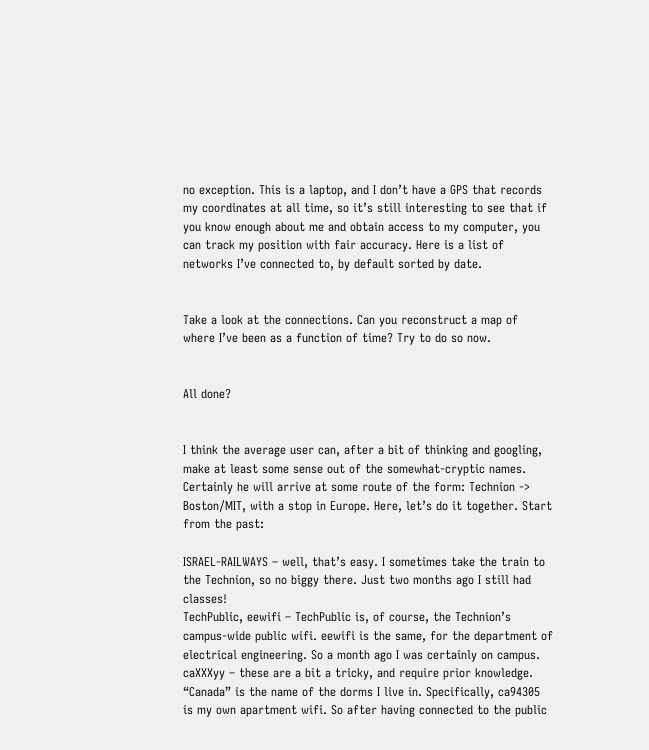no exception. This is a laptop, and I don’t have a GPS that records my coordinates at all time, so it’s still interesting to see that if you know enough about me and obtain access to my computer, you can track my position with fair accuracy. Here is a list of networks I’ve connected to, by default sorted by date.


Take a look at the connections. Can you reconstruct a map of where I’ve been as a function of time? Try to do so now.


All done?


I think the average user can, after a bit of thinking and googling, make at least some sense out of the somewhat-cryptic names. Certainly he will arrive at some route of the form: Technion -> Boston/MIT, with a stop in Europe. Here, let’s do it together. Start from the past:

ISRAEL-RAILWAYS – well, that’s easy. I sometimes take the train to the Technion, so no biggy there. Just two months ago I still had classes!
TechPublic, eewifi – TechPublic is, of course, the Technion’s campus-wide public wifi. eewifi is the same, for the department of electrical engineering. So a month ago I was certainly on campus.
caXXXyy – these are a bit a tricky, and require prior knowledge. “Canada” is the name of the dorms I live in. Specifically, ca94305 is my own apartment wifi. So after having connected to the public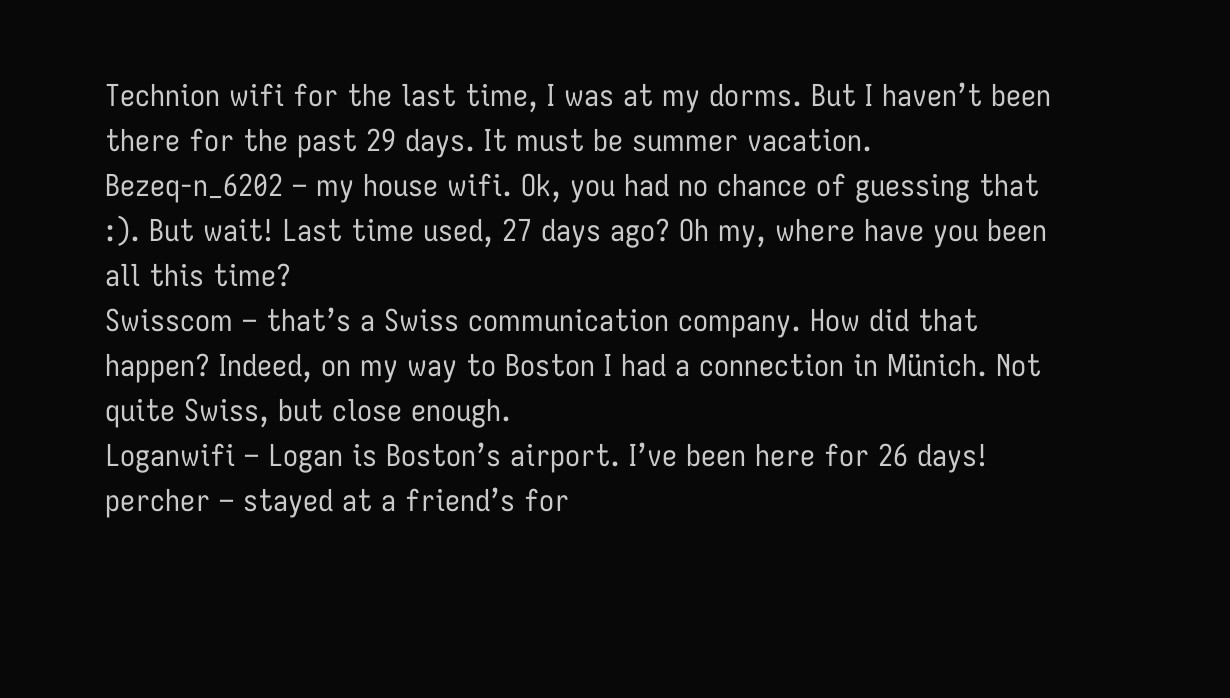Technion wifi for the last time, I was at my dorms. But I haven’t been there for the past 29 days. It must be summer vacation.
Bezeq-n_6202 – my house wifi. Ok, you had no chance of guessing that :). But wait! Last time used, 27 days ago? Oh my, where have you been all this time?
Swisscom – that’s a Swiss communication company. How did that happen? Indeed, on my way to Boston I had a connection in Münich. Not quite Swiss, but close enough.
Loganwifi – Logan is Boston’s airport. I’ve been here for 26 days!
percher – stayed at a friend’s for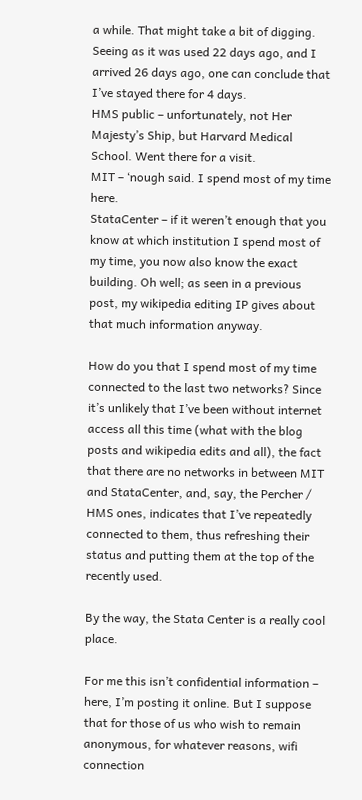a while. That might take a bit of digging. Seeing as it was used 22 days ago, and I arrived 26 days ago, one can conclude that I’ve stayed there for 4 days.
HMS public – unfortunately, not Her Majesty’s Ship, but Harvard Medical School. Went there for a visit.
MIT – ‘nough said. I spend most of my time here.
StataCenter – if it weren’t enough that you know at which institution I spend most of my time, you now also know the exact building. Oh well; as seen in a previous post, my wikipedia editing IP gives about that much information anyway.

How do you that I spend most of my time connected to the last two networks? Since it’s unlikely that I’ve been without internet access all this time (what with the blog posts and wikipedia edits and all), the fact that there are no networks in between MIT and StataCenter, and, say, the Percher / HMS ones, indicates that I’ve repeatedly connected to them, thus refreshing their status and putting them at the top of the recently used.

By the way, the Stata Center is a really cool place.

For me this isn’t confidential information – here, I’m posting it online. But I suppose that for those of us who wish to remain anonymous, for whatever reasons, wifi connection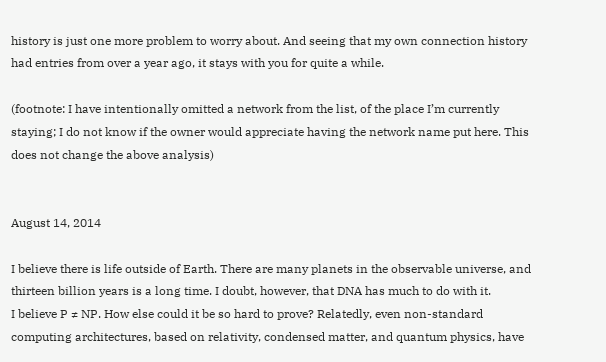history is just one more problem to worry about. And seeing that my own connection history had entries from over a year ago, it stays with you for quite a while.

(footnote: I have intentionally omitted a network from the list, of the place I’m currently staying; I do not know if the owner would appreciate having the network name put here. This does not change the above analysis)


August 14, 2014

I believe there is life outside of Earth. There are many planets in the observable universe, and thirteen billion years is a long time. I doubt, however, that DNA has much to do with it.
I believe P ≠ NP. How else could it be so hard to prove? Relatedly, even non-standard computing architectures, based on relativity, condensed matter, and quantum physics, have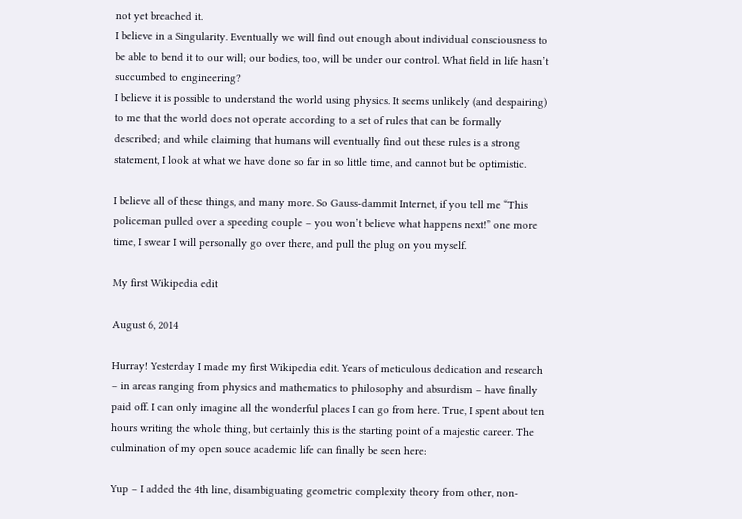not yet breached it.
I believe in a Singularity. Eventually we will find out enough about individual consciousness to be able to bend it to our will; our bodies, too, will be under our control. What field in life hasn’t succumbed to engineering?
I believe it is possible to understand the world using physics. It seems unlikely (and despairing) to me that the world does not operate according to a set of rules that can be formally described; and while claiming that humans will eventually find out these rules is a strong statement, I look at what we have done so far in so little time, and cannot but be optimistic.

I believe all of these things, and many more. So Gauss-dammit Internet, if you tell me “This policeman pulled over a speeding couple – you won’t believe what happens next!” one more time, I swear I will personally go over there, and pull the plug on you myself.

My first Wikipedia edit

August 6, 2014

Hurray! Yesterday I made my first Wikipedia edit. Years of meticulous dedication and research – in areas ranging from physics and mathematics to philosophy and absurdism – have finally paid off. I can only imagine all the wonderful places I can go from here. True, I spent about ten hours writing the whole thing, but certainly this is the starting point of a majestic career. The culmination of my open souce academic life can finally be seen here:

Yup – I added the 4th line, disambiguating geometric complexity theory from other, non-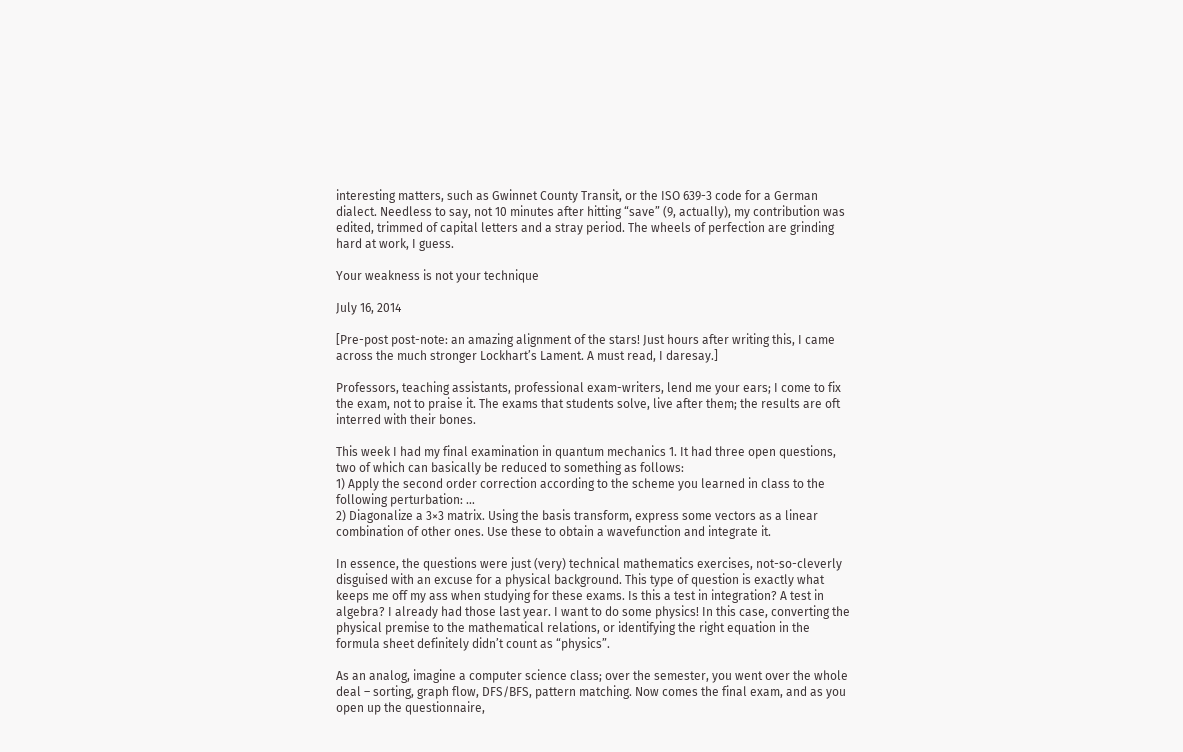interesting matters, such as Gwinnet County Transit, or the ISO 639-3 code for a German dialect. Needless to say, not 10 minutes after hitting “save” (9, actually), my contribution was edited, trimmed of capital letters and a stray period. The wheels of perfection are grinding hard at work, I guess.

Your weakness is not your technique

July 16, 2014

[Pre-post post-note: an amazing alignment of the stars! Just hours after writing this, I came across the much stronger Lockhart’s Lament. A must read, I daresay.]

Professors, teaching assistants, professional exam-writers, lend me your ears; I come to fix the exam, not to praise it. The exams that students solve, live after them; the results are oft interred with their bones.

This week I had my final examination in quantum mechanics 1. It had three open questions, two of which can basically be reduced to something as follows:
1) Apply the second order correction according to the scheme you learned in class to the following perturbation: …
2) Diagonalize a 3×3 matrix. Using the basis transform, express some vectors as a linear combination of other ones. Use these to obtain a wavefunction and integrate it.

In essence, the questions were just (very) technical mathematics exercises, not-so-cleverly disguised with an excuse for a physical background. This type of question is exactly what keeps me off my ass when studying for these exams. Is this a test in integration? A test in algebra? I already had those last year. I want to do some physics! In this case, converting the physical premise to the mathematical relations, or identifying the right equation in the formula sheet definitely didn’t count as “physics”.

As an analog, imagine a computer science class; over the semester, you went over the whole deal – sorting, graph flow, DFS/BFS, pattern matching. Now comes the final exam, and as you open up the questionnaire,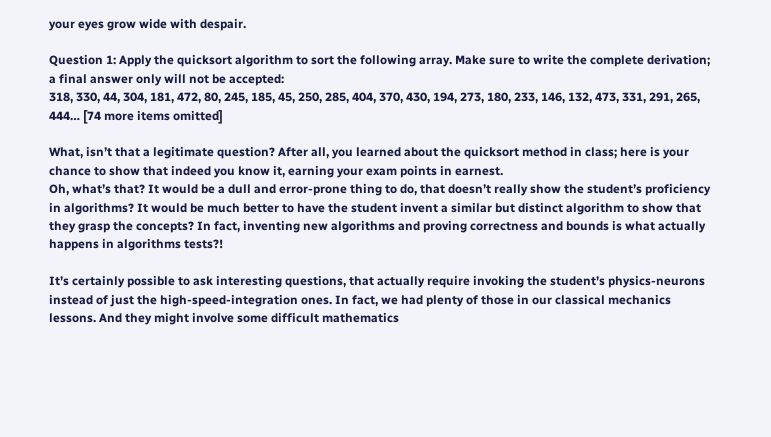your eyes grow wide with despair.

Question 1: Apply the quicksort algorithm to sort the following array. Make sure to write the complete derivation; a final answer only will not be accepted:
318, 330, 44, 304, 181, 472, 80, 245, 185, 45, 250, 285, 404, 370, 430, 194, 273, 180, 233, 146, 132, 473, 331, 291, 265, 444… [74 more items omitted]

What, isn’t that a legitimate question? After all, you learned about the quicksort method in class; here is your chance to show that indeed you know it, earning your exam points in earnest.
Oh, what’s that? It would be a dull and error-prone thing to do, that doesn’t really show the student’s proficiency in algorithms? It would be much better to have the student invent a similar but distinct algorithm to show that they grasp the concepts? In fact, inventing new algorithms and proving correctness and bounds is what actually happens in algorithms tests?!

It’s certainly possible to ask interesting questions, that actually require invoking the student’s physics-neurons instead of just the high-speed-integration ones. In fact, we had plenty of those in our classical mechanics lessons. And they might involve some difficult mathematics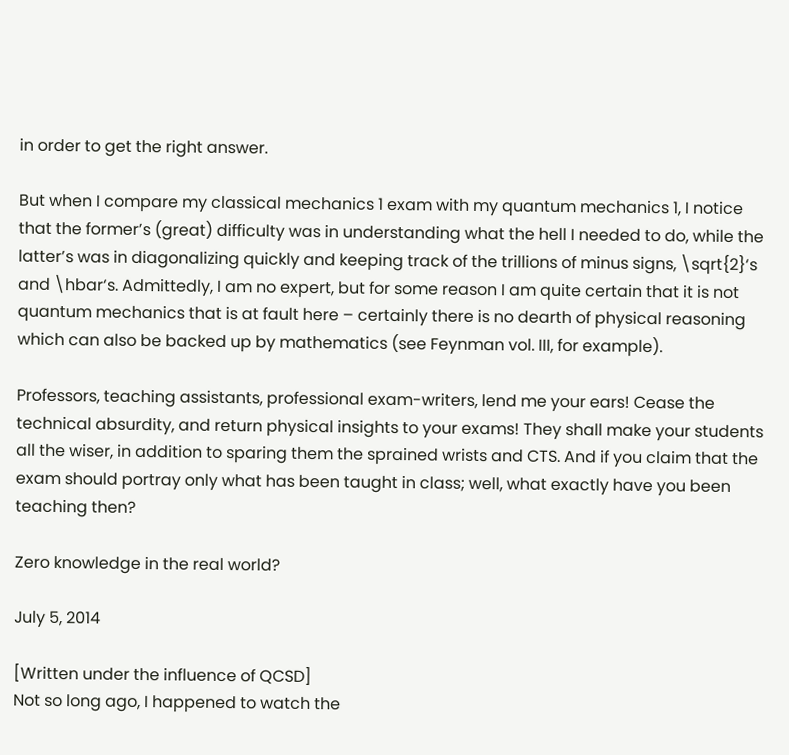in order to get the right answer.

But when I compare my classical mechanics 1 exam with my quantum mechanics 1, I notice that the former’s (great) difficulty was in understanding what the hell I needed to do, while the latter’s was in diagonalizing quickly and keeping track of the trillions of minus signs, \sqrt{2}‘s and \hbar‘s. Admittedly, I am no expert, but for some reason I am quite certain that it is not quantum mechanics that is at fault here – certainly there is no dearth of physical reasoning which can also be backed up by mathematics (see Feynman vol. III, for example).

Professors, teaching assistants, professional exam-writers, lend me your ears! Cease the technical absurdity, and return physical insights to your exams! They shall make your students all the wiser, in addition to sparing them the sprained wrists and CTS. And if you claim that the exam should portray only what has been taught in class; well, what exactly have you been teaching then?

Zero knowledge in the real world?

July 5, 2014

[Written under the influence of QCSD]
Not so long ago, I happened to watch the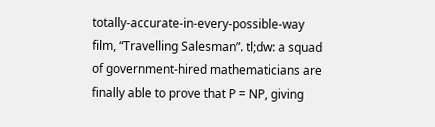totally-accurate-in-every-possible-way film, “Travelling Salesman”. tl;dw: a squad of government-hired mathematicians are finally able to prove that P = NP, giving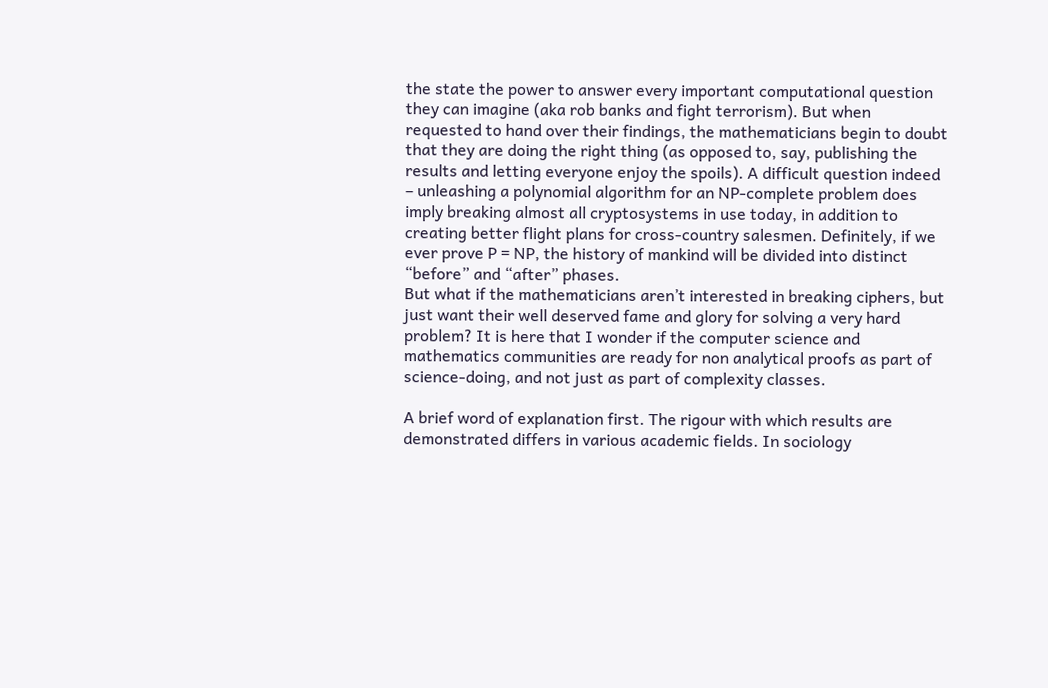the state the power to answer every important computational question they can imagine (aka rob banks and fight terrorism). But when requested to hand over their findings, the mathematicians begin to doubt that they are doing the right thing (as opposed to, say, publishing the results and letting everyone enjoy the spoils). A difficult question indeed – unleashing a polynomial algorithm for an NP-complete problem does imply breaking almost all cryptosystems in use today, in addition to creating better flight plans for cross-country salesmen. Definitely, if we ever prove P = NP, the history of mankind will be divided into distinct “before” and “after” phases.
But what if the mathematicians aren’t interested in breaking ciphers, but just want their well deserved fame and glory for solving a very hard problem? It is here that I wonder if the computer science and mathematics communities are ready for non analytical proofs as part of science-doing, and not just as part of complexity classes.

A brief word of explanation first. The rigour with which results are demonstrated differs in various academic fields. In sociology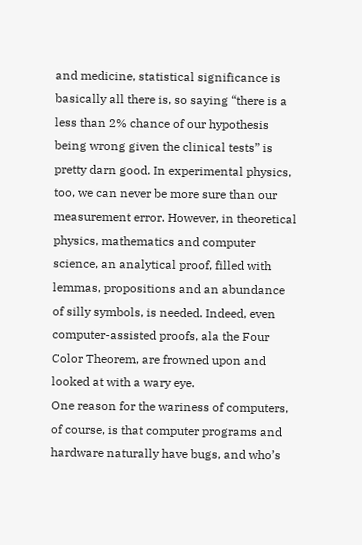and medicine, statistical significance is basically all there is, so saying “there is a less than 2% chance of our hypothesis being wrong given the clinical tests” is pretty darn good. In experimental physics, too, we can never be more sure than our measurement error. However, in theoretical physics, mathematics and computer science, an analytical proof, filled with lemmas, propositions and an abundance of silly symbols, is needed. Indeed, even computer-assisted proofs, ala the Four Color Theorem, are frowned upon and looked at with a wary eye.
One reason for the wariness of computers, of course, is that computer programs and hardware naturally have bugs, and who’s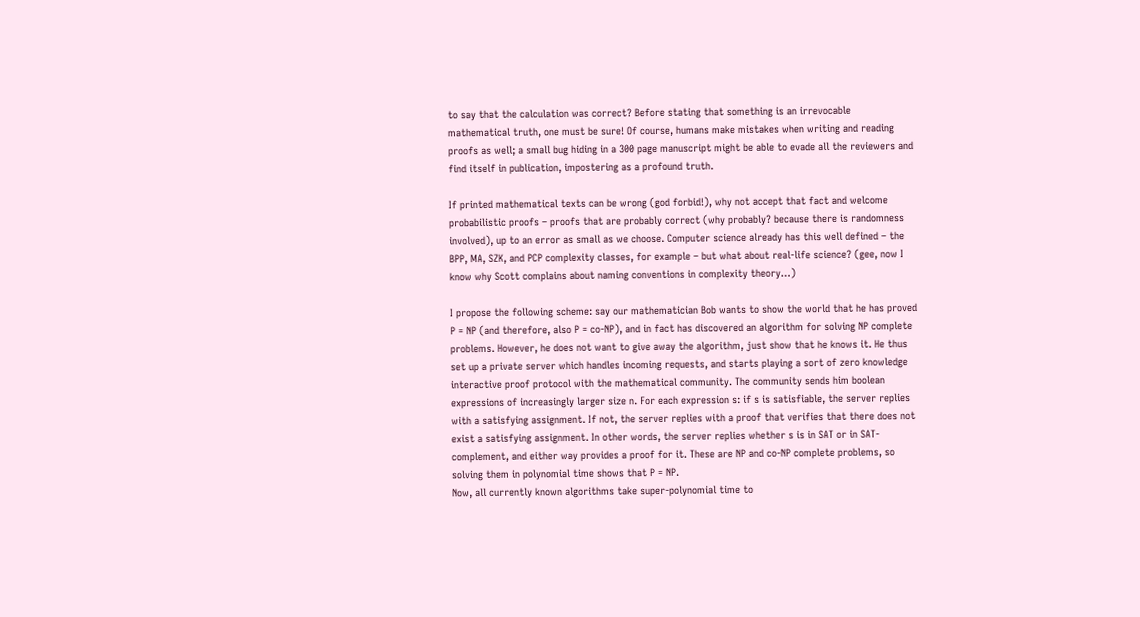to say that the calculation was correct? Before stating that something is an irrevocable mathematical truth, one must be sure! Of course, humans make mistakes when writing and reading proofs as well; a small bug hiding in a 300 page manuscript might be able to evade all the reviewers and find itself in publication, impostering as a profound truth.

If printed mathematical texts can be wrong (god forbid!), why not accept that fact and welcome probabilistic proofs – proofs that are probably correct (why probably? because there is randomness involved), up to an error as small as we choose. Computer science already has this well defined – the BPP, MA, SZK, and PCP complexity classes, for example – but what about real-life science? (gee, now I know why Scott complains about naming conventions in complexity theory…)

I propose the following scheme: say our mathematician Bob wants to show the world that he has proved P = NP (and therefore, also P = co-NP), and in fact has discovered an algorithm for solving NP complete problems. However, he does not want to give away the algorithm, just show that he knows it. He thus set up a private server which handles incoming requests, and starts playing a sort of zero knowledge interactive proof protocol with the mathematical community. The community sends him boolean expressions of increasingly larger size n. For each expression s: if s is satisfiable, the server replies with a satisfying assignment. If not, the server replies with a proof that verifies that there does not exist a satisfying assignment. In other words, the server replies whether s is in SAT or in SAT-complement, and either way provides a proof for it. These are NP and co-NP complete problems, so solving them in polynomial time shows that P = NP.
Now, all currently known algorithms take super-polynomial time to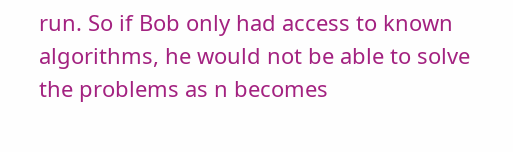run. So if Bob only had access to known algorithms, he would not be able to solve the problems as n becomes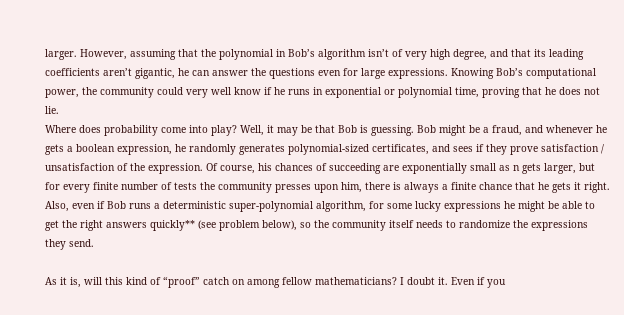larger. However, assuming that the polynomial in Bob’s algorithm isn’t of very high degree, and that its leading coefficients aren’t gigantic, he can answer the questions even for large expressions. Knowing Bob’s computational power, the community could very well know if he runs in exponential or polynomial time, proving that he does not lie.
Where does probability come into play? Well, it may be that Bob is guessing. Bob might be a fraud, and whenever he gets a boolean expression, he randomly generates polynomial-sized certificates, and sees if they prove satisfaction / unsatisfaction of the expression. Of course, his chances of succeeding are exponentially small as n gets larger, but for every finite number of tests the community presses upon him, there is always a finite chance that he gets it right. Also, even if Bob runs a deterministic super-polynomial algorithm, for some lucky expressions he might be able to get the right answers quickly** (see problem below), so the community itself needs to randomize the expressions they send.

As it is, will this kind of “proof” catch on among fellow mathematicians? I doubt it. Even if you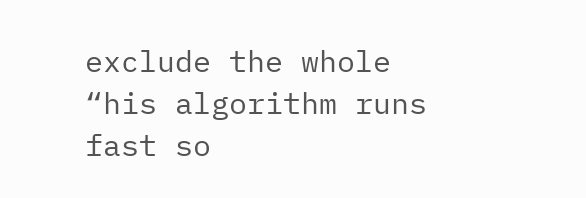exclude the whole “his algorithm runs fast so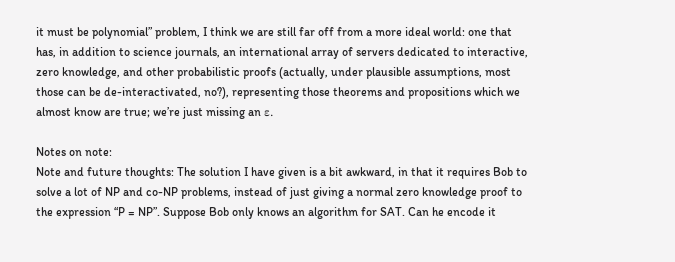it must be polynomial” problem, I think we are still far off from a more ideal world: one that has, in addition to science journals, an international array of servers dedicated to interactive, zero knowledge, and other probabilistic proofs (actually, under plausible assumptions, most those can be de-interactivated, no?), representing those theorems and propositions which we almost know are true; we’re just missing an ε.

Notes on note:
Note and future thoughts: The solution I have given is a bit awkward, in that it requires Bob to solve a lot of NP and co-NP problems, instead of just giving a normal zero knowledge proof to the expression “P = NP”. Suppose Bob only knows an algorithm for SAT. Can he encode it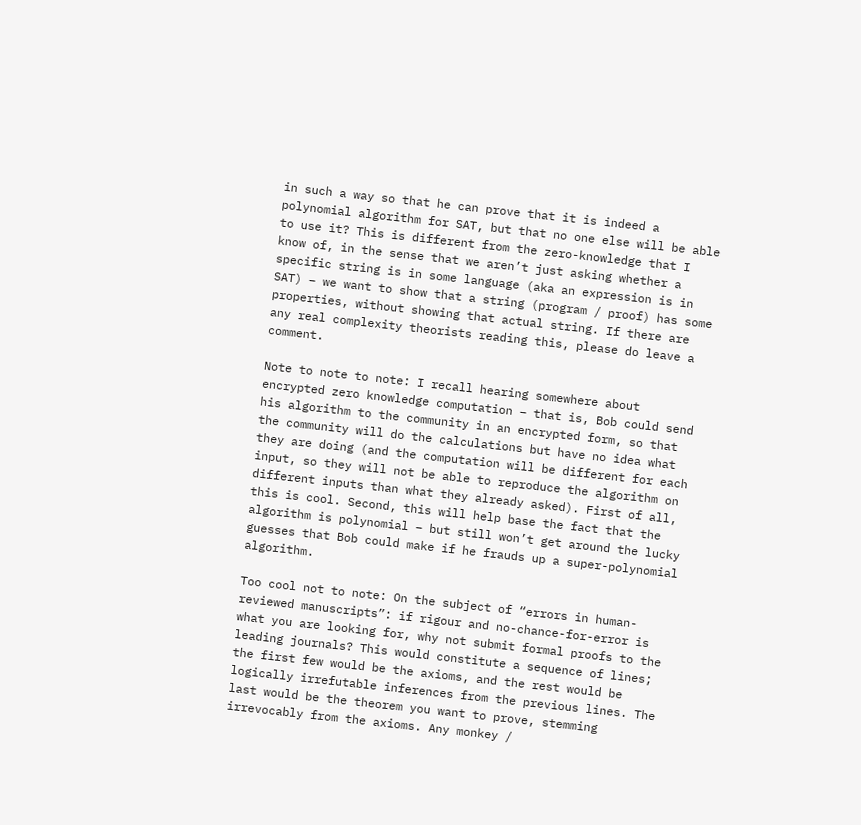in such a way so that he can prove that it is indeed a polynomial algorithm for SAT, but that no one else will be able to use it? This is different from the zero-knowledge that I know of, in the sense that we aren’t just asking whether a specific string is in some language (aka an expression is in SAT) – we want to show that a string (program / proof) has some properties, without showing that actual string. If there are any real complexity theorists reading this, please do leave a comment.

Note to note to note: I recall hearing somewhere about encrypted zero knowledge computation – that is, Bob could send his algorithm to the community in an encrypted form, so that the community will do the calculations but have no idea what they are doing (and the computation will be different for each input, so they will not be able to reproduce the algorithm on different inputs than what they already asked). First of all, this is cool. Second, this will help base the fact that the algorithm is polynomial – but still won’t get around the lucky guesses that Bob could make if he frauds up a super-polynomial algorithm.

Too cool not to note: On the subject of “errors in human-reviewed manuscripts”: if rigour and no-chance-for-error is what you are looking for, why not submit formal proofs to the leading journals? This would constitute a sequence of lines; the first few would be the axioms, and the rest would be logically irrefutable inferences from the previous lines. The last would be the theorem you want to prove, stemming irrevocably from the axioms. Any monkey /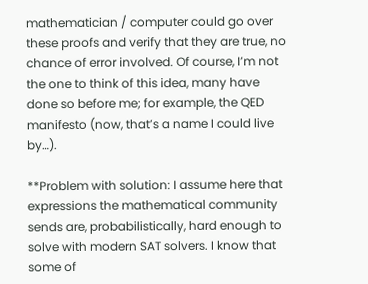mathematician / computer could go over these proofs and verify that they are true, no chance of error involved. Of course, I’m not the one to think of this idea, many have done so before me; for example, the QED manifesto (now, that’s a name I could live by…).

**Problem with solution: I assume here that expressions the mathematical community sends are, probabilistically, hard enough to solve with modern SAT solvers. I know that some of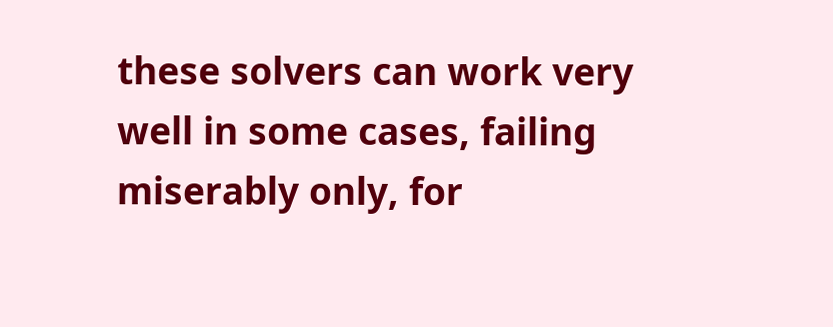these solvers can work very well in some cases, failing miserably only, for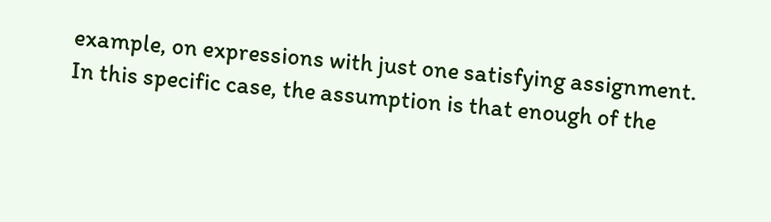example, on expressions with just one satisfying assignment. In this specific case, the assumption is that enough of the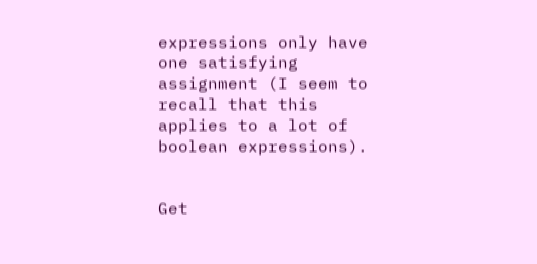expressions only have one satisfying assignment (I seem to recall that this applies to a lot of boolean expressions).


Get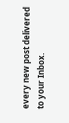every new post delivered to your Inbox.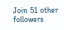Join 51 other followers